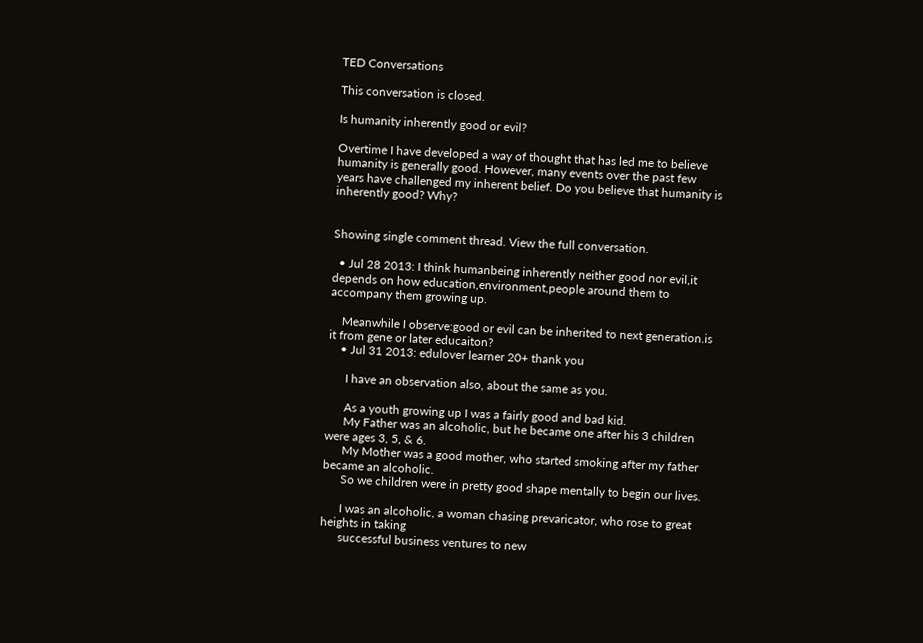TED Conversations

This conversation is closed.

Is humanity inherently good or evil?

Overtime I have developed a way of thought that has led me to believe humanity is generally good. However, many events over the past few years have challenged my inherent belief. Do you believe that humanity is inherently good? Why?


Showing single comment thread. View the full conversation.

  • Jul 28 2013: I think humanbeing inherently neither good nor evil,it depends on how education,environment,people around them to accompany them growing up.

    Meanwhile I observe:good or evil can be inherited to next generation.is it from gene or later educaiton?
    • Jul 31 2013: edulover learner 20+ thank you

      I have an observation also, about the same as you.

      As a youth growing up I was a fairly good and bad kid.
      My Father was an alcoholic, but he became one after his 3 children were ages 3, 5, & 6.
      My Mother was a good mother, who started smoking after my father became an alcoholic.
      So we children were in pretty good shape mentally to begin our lives.

      I was an alcoholic, a woman chasing prevaricator, who rose to great heights in taking
      successful business ventures to new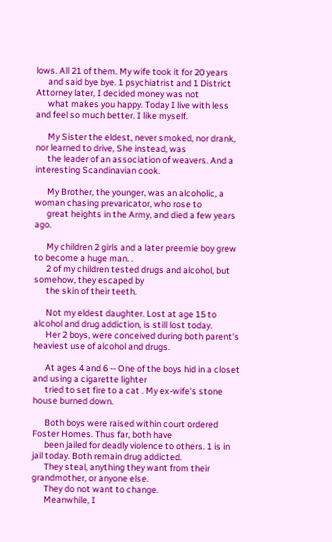lows. All 21 of them. My wife took it for 20 years
      and said bye bye. 1 psychiatrist and 1 District Attorney later, I decided money was not
      what makes you happy. Today I live with less and feel so much better. I like myself.

      My Sister the eldest, never smoked, nor drank, nor learned to drive, She instead, was
      the leader of an association of weavers. And a interesting Scandinavian cook.

      My Brother, the younger, was an alcoholic, a woman chasing prevaricator, who rose to
      great heights in the Army, and died a few years ago.

      My children 2 girls and a later preemie boy grew to become a huge man. .
      2 of my children tested drugs and alcohol, but somehow, they escaped by
      the skin of their teeth.

      Not my eldest daughter. Lost at age 15 to alcohol and drug addiction, is still lost today.
      Her 2 boys, were conceived during both parent's heaviest use of alcohol and drugs.

      At ages 4 and 6 -- One of the boys hid in a closet and using a cigarette lighter
      tried to set fire to a cat . My ex-wife's stone house burned down.

      Both boys were raised within court ordered Foster Homes. Thus far, both have
      been jailed for deadly violence to others. 1 is in jail today. Both remain drug addicted.
      They steal, anything they want from their grandmother, or anyone else.
      They do not want to change.
      Meanwhile, I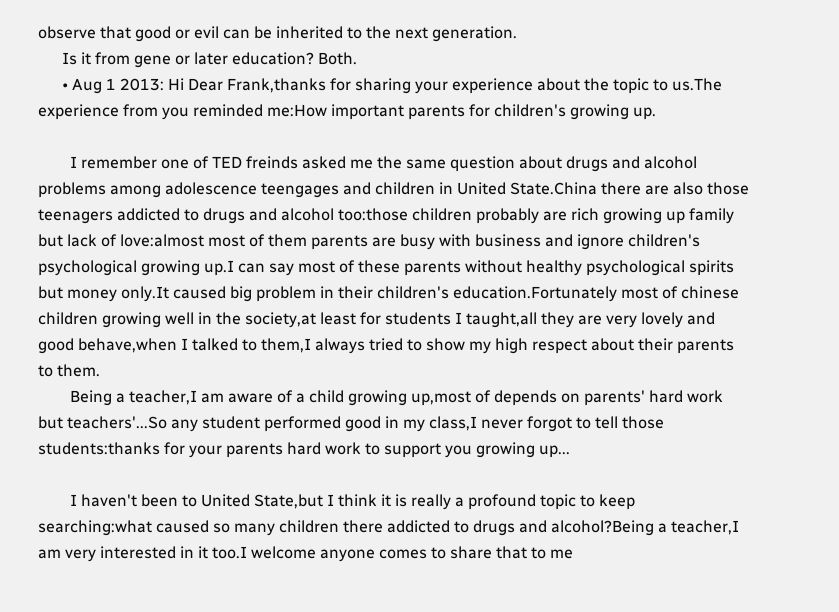observe that good or evil can be inherited to the next generation.
      Is it from gene or later education? Both.
      • Aug 1 2013: Hi Dear Frank,thanks for sharing your experience about the topic to us.The experience from you reminded me:How important parents for children's growing up.

        I remember one of TED freinds asked me the same question about drugs and alcohol problems among adolescence teengages and children in United State.China there are also those teenagers addicted to drugs and alcohol too:those children probably are rich growing up family but lack of love:almost most of them parents are busy with business and ignore children's psychological growing up.I can say most of these parents without healthy psychological spirits but money only.It caused big problem in their children's education.Fortunately most of chinese children growing well in the society,at least for students I taught,all they are very lovely and good behave,when I talked to them,I always tried to show my high respect about their parents to them.
        Being a teacher,I am aware of a child growing up,most of depends on parents' hard work but teachers'...So any student performed good in my class,I never forgot to tell those students:thanks for your parents hard work to support you growing up...

        I haven't been to United State,but I think it is really a profound topic to keep searching:what caused so many children there addicted to drugs and alcohol?Being a teacher,I am very interested in it too.I welcome anyone comes to share that to me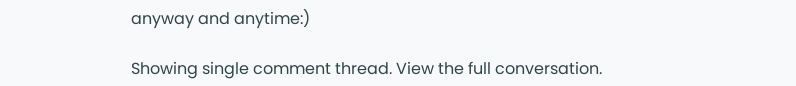anyway and anytime:)

Showing single comment thread. View the full conversation.